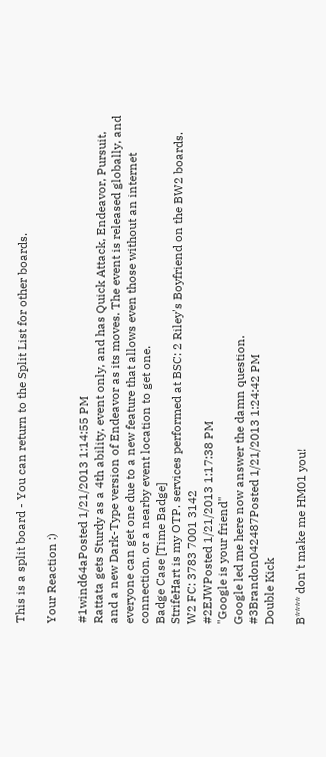This is a split board - You can return to the Split List for other boards.

Your Reaction :)

#1wind64aPosted 1/21/2013 1:14:55 PM
Rattata gets Sturdy as a 4th ability, event only, and has Quick Attack, Endeavor, Pursuit, and a new Dark-Type version of Endeavor as its moves. The event is released globally, and everyone can get one due to a new feature that allows even those without an internet connection, or a nearby event location to get one.
Badge Case [Time Badge]
StrifeHart is my OTP. services performed at BSC: 2 Riley's Boyfriend on the BW2 boards. W2 FC: 3783 7001 3142
#2EJWPosted 1/21/2013 1:17:38 PM
"Google is your friend"
Google led me here now answer the damn question.
#3Brandon042487Posted 1/21/2013 1:24:42 PM
Double Kick

B**** don't make me HM01 you!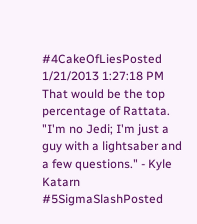#4CakeOfLiesPosted 1/21/2013 1:27:18 PM
That would be the top percentage of Rattata.
"I'm no Jedi; I'm just a guy with a lightsaber and a few questions." - Kyle Katarn
#5SigmaSlashPosted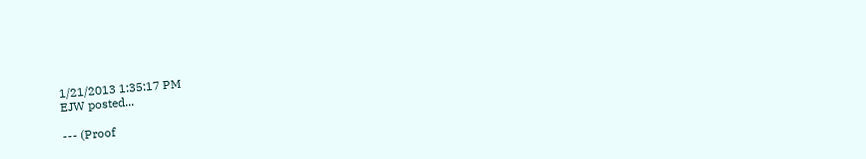1/21/2013 1:35:17 PM
EJW posted...

--- (Proof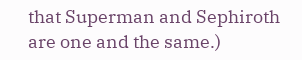that Superman and Sephiroth are one and the same.)